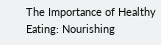The Importance of Healthy Eating: Nourishing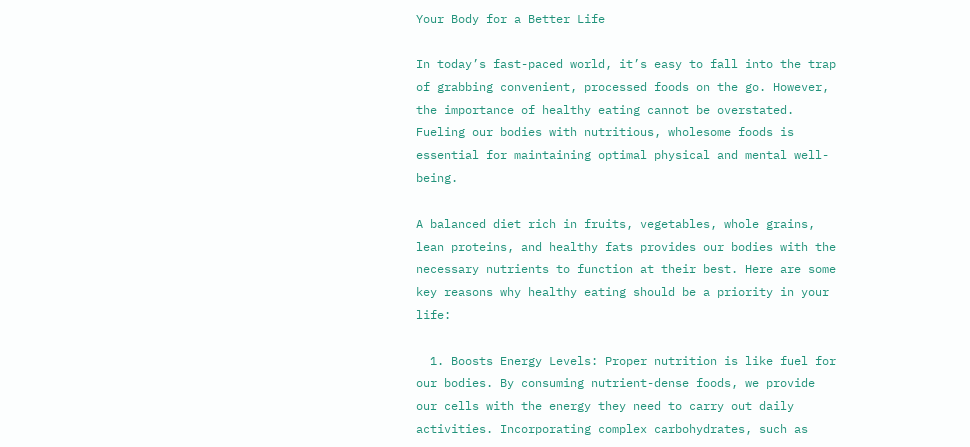Your Body for a Better Life

In today’s fast-paced world, it’s easy to fall into the trap of grabbing convenient, processed foods on the go. However, the importance of healthy eating cannot be overstated. Fueling our bodies with nutritious, wholesome foods is essential for maintaining optimal physical and mental well-being.

A balanced diet rich in fruits, vegetables, whole grains, lean proteins, and healthy fats provides our bodies with the necessary nutrients to function at their best. Here are some key reasons why healthy eating should be a priority in your life:

  1. Boosts Energy Levels: Proper nutrition is like fuel for our bodies. By consuming nutrient-dense foods, we provide our cells with the energy they need to carry out daily activities. Incorporating complex carbohydrates, such as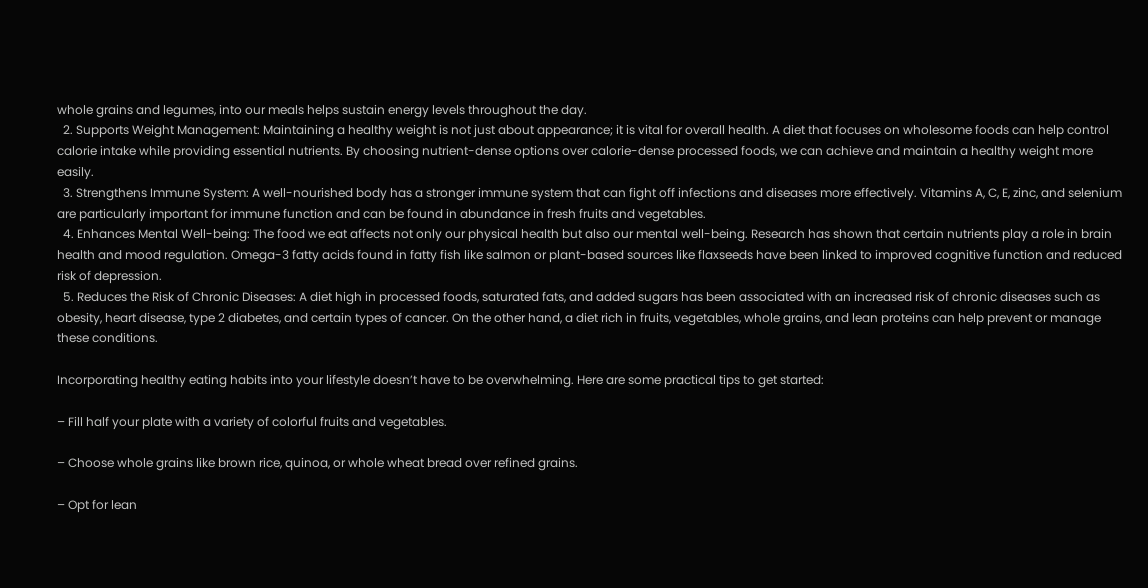whole grains and legumes, into our meals helps sustain energy levels throughout the day.
  2. Supports Weight Management: Maintaining a healthy weight is not just about appearance; it is vital for overall health. A diet that focuses on wholesome foods can help control calorie intake while providing essential nutrients. By choosing nutrient-dense options over calorie-dense processed foods, we can achieve and maintain a healthy weight more easily.
  3. Strengthens Immune System: A well-nourished body has a stronger immune system that can fight off infections and diseases more effectively. Vitamins A, C, E, zinc, and selenium are particularly important for immune function and can be found in abundance in fresh fruits and vegetables.
  4. Enhances Mental Well-being: The food we eat affects not only our physical health but also our mental well-being. Research has shown that certain nutrients play a role in brain health and mood regulation. Omega-3 fatty acids found in fatty fish like salmon or plant-based sources like flaxseeds have been linked to improved cognitive function and reduced risk of depression.
  5. Reduces the Risk of Chronic Diseases: A diet high in processed foods, saturated fats, and added sugars has been associated with an increased risk of chronic diseases such as obesity, heart disease, type 2 diabetes, and certain types of cancer. On the other hand, a diet rich in fruits, vegetables, whole grains, and lean proteins can help prevent or manage these conditions.

Incorporating healthy eating habits into your lifestyle doesn’t have to be overwhelming. Here are some practical tips to get started:

– Fill half your plate with a variety of colorful fruits and vegetables.

– Choose whole grains like brown rice, quinoa, or whole wheat bread over refined grains.

– Opt for lean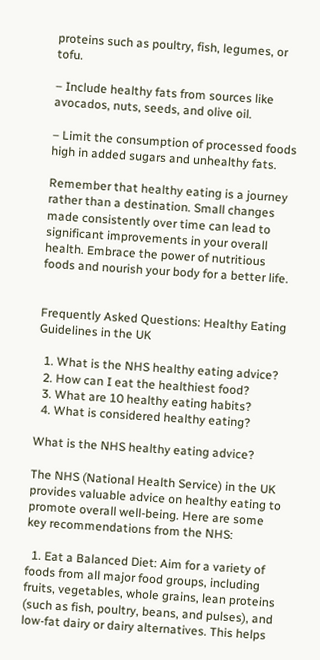proteins such as poultry, fish, legumes, or tofu.

– Include healthy fats from sources like avocados, nuts, seeds, and olive oil.

– Limit the consumption of processed foods high in added sugars and unhealthy fats.

Remember that healthy eating is a journey rather than a destination. Small changes made consistently over time can lead to significant improvements in your overall health. Embrace the power of nutritious foods and nourish your body for a better life.


Frequently Asked Questions: Healthy Eating Guidelines in the UK

  1. What is the NHS healthy eating advice?
  2. How can I eat the healthiest food?
  3. What are 10 healthy eating habits?
  4. What is considered healthy eating?

What is the NHS healthy eating advice?

The NHS (National Health Service) in the UK provides valuable advice on healthy eating to promote overall well-being. Here are some key recommendations from the NHS:

  1. Eat a Balanced Diet: Aim for a variety of foods from all major food groups, including fruits, vegetables, whole grains, lean proteins (such as fish, poultry, beans, and pulses), and low-fat dairy or dairy alternatives. This helps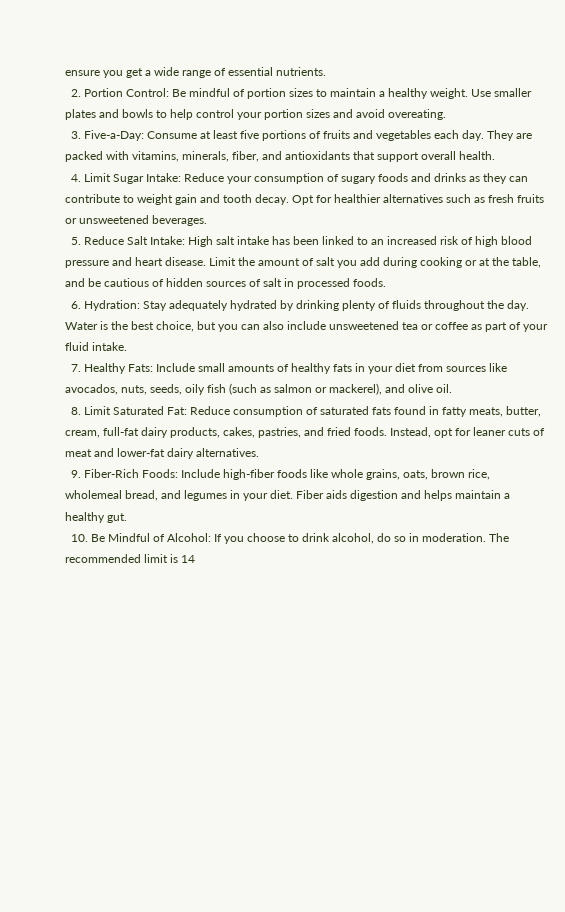ensure you get a wide range of essential nutrients.
  2. Portion Control: Be mindful of portion sizes to maintain a healthy weight. Use smaller plates and bowls to help control your portion sizes and avoid overeating.
  3. Five-a-Day: Consume at least five portions of fruits and vegetables each day. They are packed with vitamins, minerals, fiber, and antioxidants that support overall health.
  4. Limit Sugar Intake: Reduce your consumption of sugary foods and drinks as they can contribute to weight gain and tooth decay. Opt for healthier alternatives such as fresh fruits or unsweetened beverages.
  5. Reduce Salt Intake: High salt intake has been linked to an increased risk of high blood pressure and heart disease. Limit the amount of salt you add during cooking or at the table, and be cautious of hidden sources of salt in processed foods.
  6. Hydration: Stay adequately hydrated by drinking plenty of fluids throughout the day. Water is the best choice, but you can also include unsweetened tea or coffee as part of your fluid intake.
  7. Healthy Fats: Include small amounts of healthy fats in your diet from sources like avocados, nuts, seeds, oily fish (such as salmon or mackerel), and olive oil.
  8. Limit Saturated Fat: Reduce consumption of saturated fats found in fatty meats, butter, cream, full-fat dairy products, cakes, pastries, and fried foods. Instead, opt for leaner cuts of meat and lower-fat dairy alternatives.
  9. Fiber-Rich Foods: Include high-fiber foods like whole grains, oats, brown rice, wholemeal bread, and legumes in your diet. Fiber aids digestion and helps maintain a healthy gut.
  10. Be Mindful of Alcohol: If you choose to drink alcohol, do so in moderation. The recommended limit is 14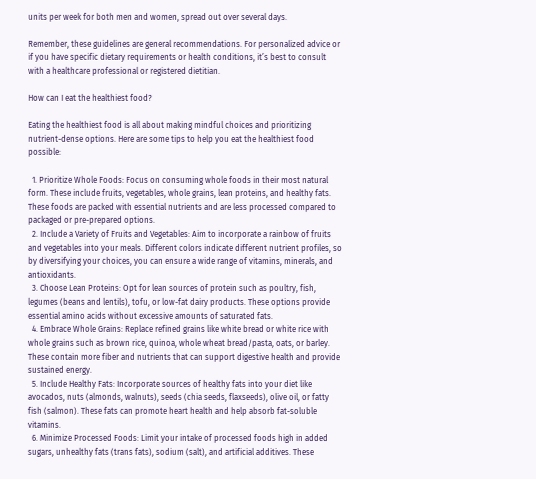units per week for both men and women, spread out over several days.

Remember, these guidelines are general recommendations. For personalized advice or if you have specific dietary requirements or health conditions, it’s best to consult with a healthcare professional or registered dietitian.

How can I eat the healthiest food?

Eating the healthiest food is all about making mindful choices and prioritizing nutrient-dense options. Here are some tips to help you eat the healthiest food possible:

  1. Prioritize Whole Foods: Focus on consuming whole foods in their most natural form. These include fruits, vegetables, whole grains, lean proteins, and healthy fats. These foods are packed with essential nutrients and are less processed compared to packaged or pre-prepared options.
  2. Include a Variety of Fruits and Vegetables: Aim to incorporate a rainbow of fruits and vegetables into your meals. Different colors indicate different nutrient profiles, so by diversifying your choices, you can ensure a wide range of vitamins, minerals, and antioxidants.
  3. Choose Lean Proteins: Opt for lean sources of protein such as poultry, fish, legumes (beans and lentils), tofu, or low-fat dairy products. These options provide essential amino acids without excessive amounts of saturated fats.
  4. Embrace Whole Grains: Replace refined grains like white bread or white rice with whole grains such as brown rice, quinoa, whole wheat bread/pasta, oats, or barley. These contain more fiber and nutrients that can support digestive health and provide sustained energy.
  5. Include Healthy Fats: Incorporate sources of healthy fats into your diet like avocados, nuts (almonds, walnuts), seeds (chia seeds, flaxseeds), olive oil, or fatty fish (salmon). These fats can promote heart health and help absorb fat-soluble vitamins.
  6. Minimize Processed Foods: Limit your intake of processed foods high in added sugars, unhealthy fats (trans fats), sodium (salt), and artificial additives. These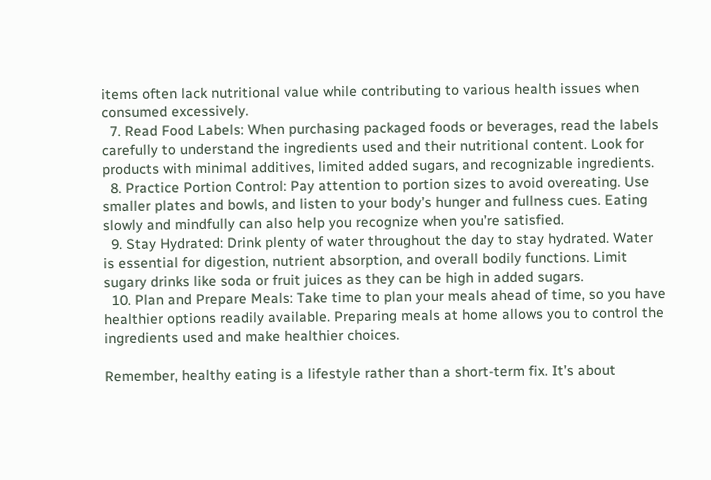items often lack nutritional value while contributing to various health issues when consumed excessively.
  7. Read Food Labels: When purchasing packaged foods or beverages, read the labels carefully to understand the ingredients used and their nutritional content. Look for products with minimal additives, limited added sugars, and recognizable ingredients.
  8. Practice Portion Control: Pay attention to portion sizes to avoid overeating. Use smaller plates and bowls, and listen to your body’s hunger and fullness cues. Eating slowly and mindfully can also help you recognize when you’re satisfied.
  9. Stay Hydrated: Drink plenty of water throughout the day to stay hydrated. Water is essential for digestion, nutrient absorption, and overall bodily functions. Limit sugary drinks like soda or fruit juices as they can be high in added sugars.
  10. Plan and Prepare Meals: Take time to plan your meals ahead of time, so you have healthier options readily available. Preparing meals at home allows you to control the ingredients used and make healthier choices.

Remember, healthy eating is a lifestyle rather than a short-term fix. It’s about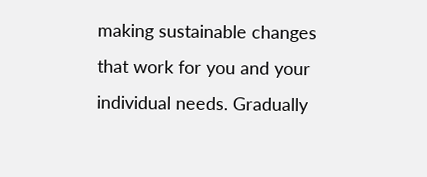making sustainable changes that work for you and your individual needs. Gradually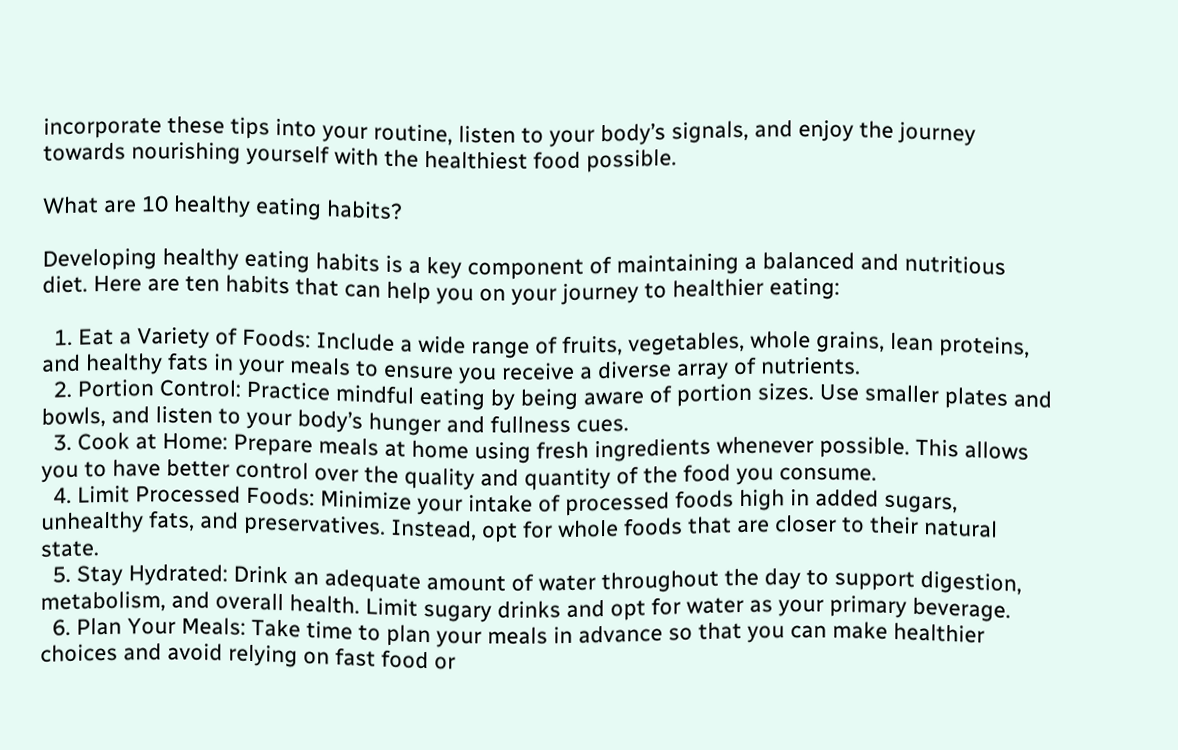incorporate these tips into your routine, listen to your body’s signals, and enjoy the journey towards nourishing yourself with the healthiest food possible.

What are 10 healthy eating habits?

Developing healthy eating habits is a key component of maintaining a balanced and nutritious diet. Here are ten habits that can help you on your journey to healthier eating:

  1. Eat a Variety of Foods: Include a wide range of fruits, vegetables, whole grains, lean proteins, and healthy fats in your meals to ensure you receive a diverse array of nutrients.
  2. Portion Control: Practice mindful eating by being aware of portion sizes. Use smaller plates and bowls, and listen to your body’s hunger and fullness cues.
  3. Cook at Home: Prepare meals at home using fresh ingredients whenever possible. This allows you to have better control over the quality and quantity of the food you consume.
  4. Limit Processed Foods: Minimize your intake of processed foods high in added sugars, unhealthy fats, and preservatives. Instead, opt for whole foods that are closer to their natural state.
  5. Stay Hydrated: Drink an adequate amount of water throughout the day to support digestion, metabolism, and overall health. Limit sugary drinks and opt for water as your primary beverage.
  6. Plan Your Meals: Take time to plan your meals in advance so that you can make healthier choices and avoid relying on fast food or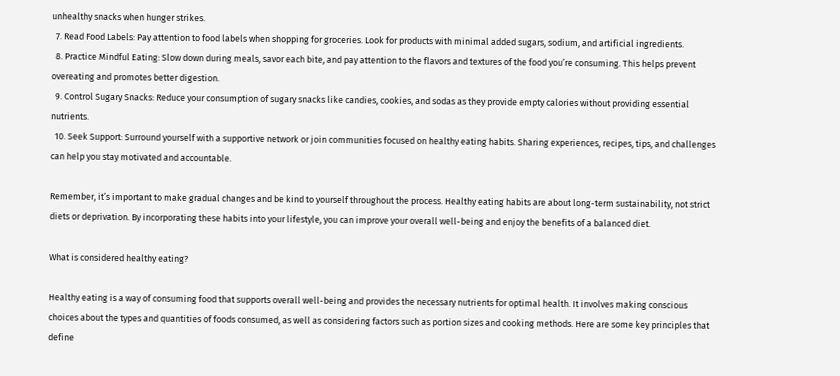unhealthy snacks when hunger strikes.
  7. Read Food Labels: Pay attention to food labels when shopping for groceries. Look for products with minimal added sugars, sodium, and artificial ingredients.
  8. Practice Mindful Eating: Slow down during meals, savor each bite, and pay attention to the flavors and textures of the food you’re consuming. This helps prevent overeating and promotes better digestion.
  9. Control Sugary Snacks: Reduce your consumption of sugary snacks like candies, cookies, and sodas as they provide empty calories without providing essential nutrients.
  10. Seek Support: Surround yourself with a supportive network or join communities focused on healthy eating habits. Sharing experiences, recipes, tips, and challenges can help you stay motivated and accountable.

Remember, it’s important to make gradual changes and be kind to yourself throughout the process. Healthy eating habits are about long-term sustainability, not strict diets or deprivation. By incorporating these habits into your lifestyle, you can improve your overall well-being and enjoy the benefits of a balanced diet.

What is considered healthy eating?

Healthy eating is a way of consuming food that supports overall well-being and provides the necessary nutrients for optimal health. It involves making conscious choices about the types and quantities of foods consumed, as well as considering factors such as portion sizes and cooking methods. Here are some key principles that define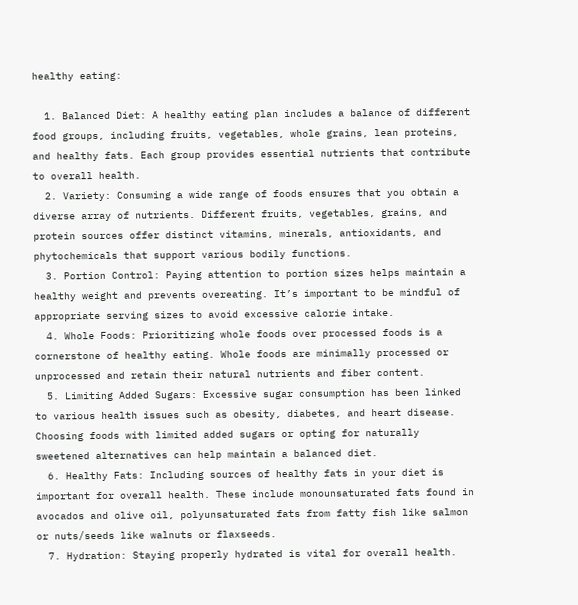healthy eating:

  1. Balanced Diet: A healthy eating plan includes a balance of different food groups, including fruits, vegetables, whole grains, lean proteins, and healthy fats. Each group provides essential nutrients that contribute to overall health.
  2. Variety: Consuming a wide range of foods ensures that you obtain a diverse array of nutrients. Different fruits, vegetables, grains, and protein sources offer distinct vitamins, minerals, antioxidants, and phytochemicals that support various bodily functions.
  3. Portion Control: Paying attention to portion sizes helps maintain a healthy weight and prevents overeating. It’s important to be mindful of appropriate serving sizes to avoid excessive calorie intake.
  4. Whole Foods: Prioritizing whole foods over processed foods is a cornerstone of healthy eating. Whole foods are minimally processed or unprocessed and retain their natural nutrients and fiber content.
  5. Limiting Added Sugars: Excessive sugar consumption has been linked to various health issues such as obesity, diabetes, and heart disease. Choosing foods with limited added sugars or opting for naturally sweetened alternatives can help maintain a balanced diet.
  6. Healthy Fats: Including sources of healthy fats in your diet is important for overall health. These include monounsaturated fats found in avocados and olive oil, polyunsaturated fats from fatty fish like salmon or nuts/seeds like walnuts or flaxseeds.
  7. Hydration: Staying properly hydrated is vital for overall health.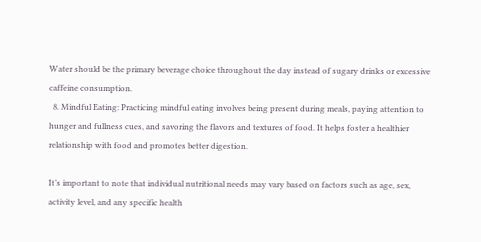Water should be the primary beverage choice throughout the day instead of sugary drinks or excessive caffeine consumption.
  8. Mindful Eating: Practicing mindful eating involves being present during meals, paying attention to hunger and fullness cues, and savoring the flavors and textures of food. It helps foster a healthier relationship with food and promotes better digestion.

It’s important to note that individual nutritional needs may vary based on factors such as age, sex, activity level, and any specific health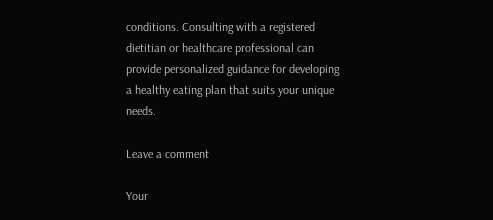conditions. Consulting with a registered dietitian or healthcare professional can provide personalized guidance for developing a healthy eating plan that suits your unique needs.

Leave a comment

Your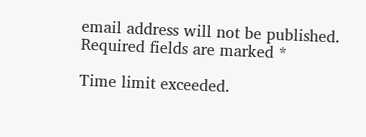email address will not be published. Required fields are marked *

Time limit exceeded.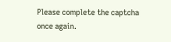Please complete the captcha once again.